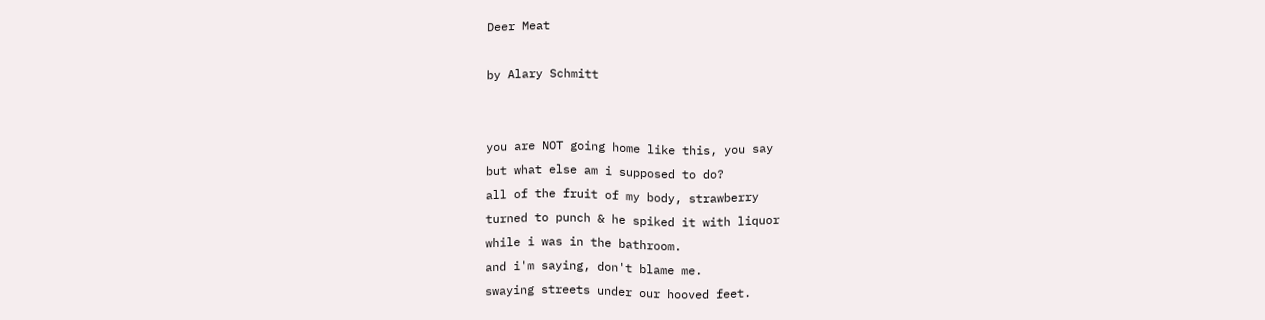Deer Meat

by Alary Schmitt


you are NOT going home like this, you say
but what else am i supposed to do?
all of the fruit of my body, strawberry
turned to punch & he spiked it with liquor
while i was in the bathroom.
and i'm saying, don't blame me.
swaying streets under our hooved feet.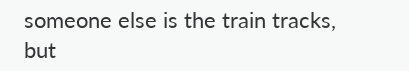someone else is the train tracks,
but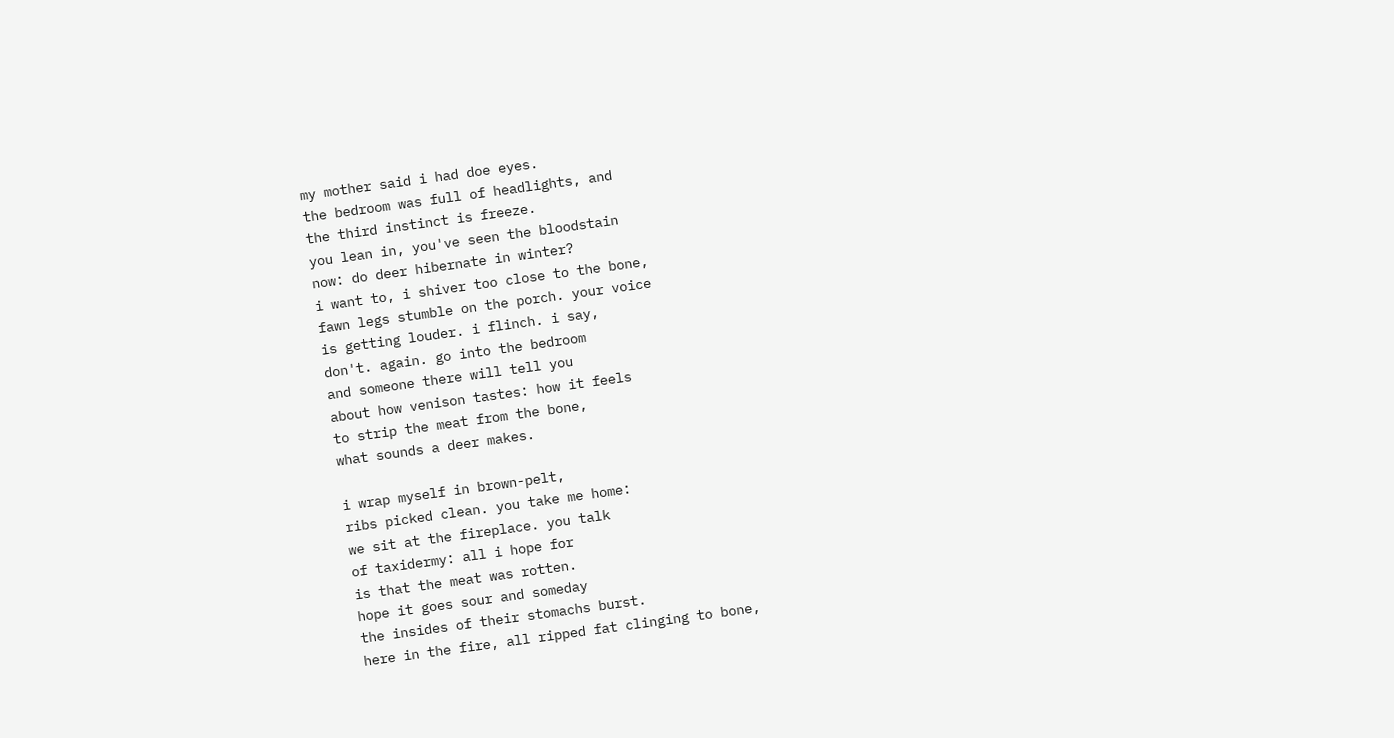my mother said i had doe eyes.
the bedroom was full of headlights, and
the third instinct is freeze.
you lean in, you've seen the bloodstain
now: do deer hibernate in winter?
i want to, i shiver too close to the bone,
fawn legs stumble on the porch. your voice
is getting louder. i flinch. i say,
don't. again. go into the bedroom
and someone there will tell you
about how venison tastes: how it feels
to strip the meat from the bone,
what sounds a deer makes.

i wrap myself in brown-pelt,
ribs picked clean. you take me home:
we sit at the fireplace. you talk
of taxidermy: all i hope for
is that the meat was rotten.
hope it goes sour and someday
the insides of their stomachs burst.
here in the fire, all ripped fat clinging to bone,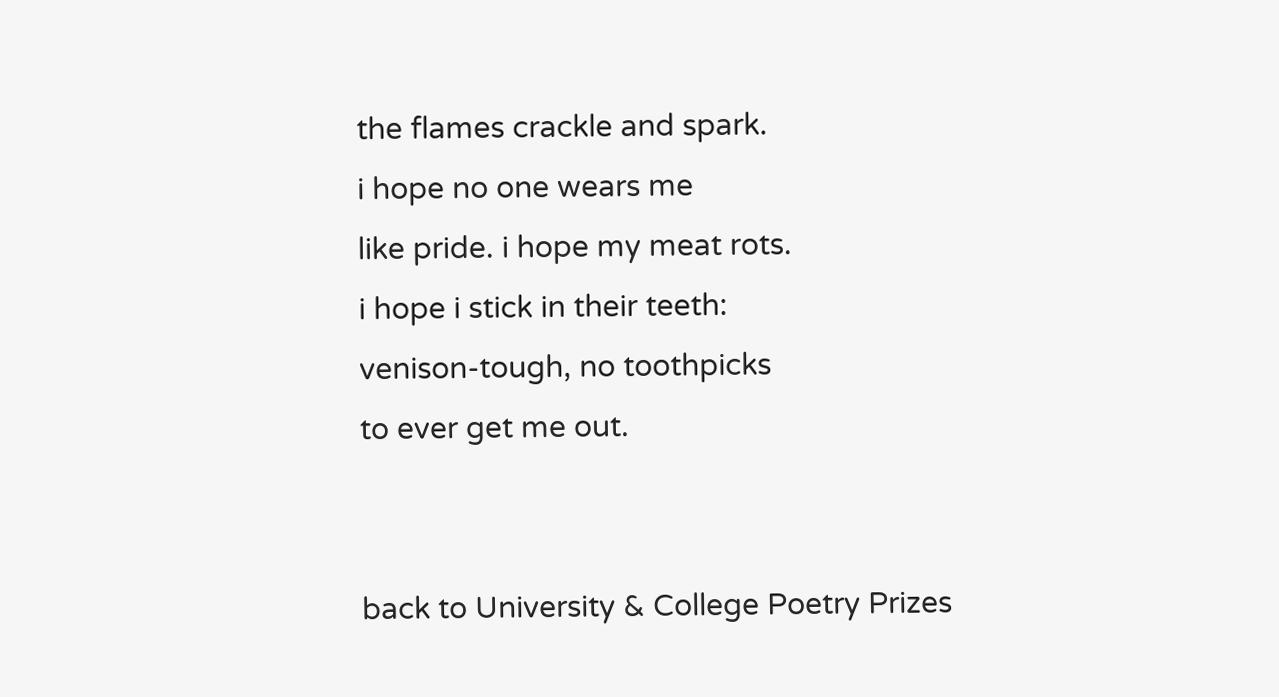the flames crackle and spark.
i hope no one wears me
like pride. i hope my meat rots.
i hope i stick in their teeth:
venison-tough, no toothpicks
to ever get me out.


back to University & College Poetry Prizes